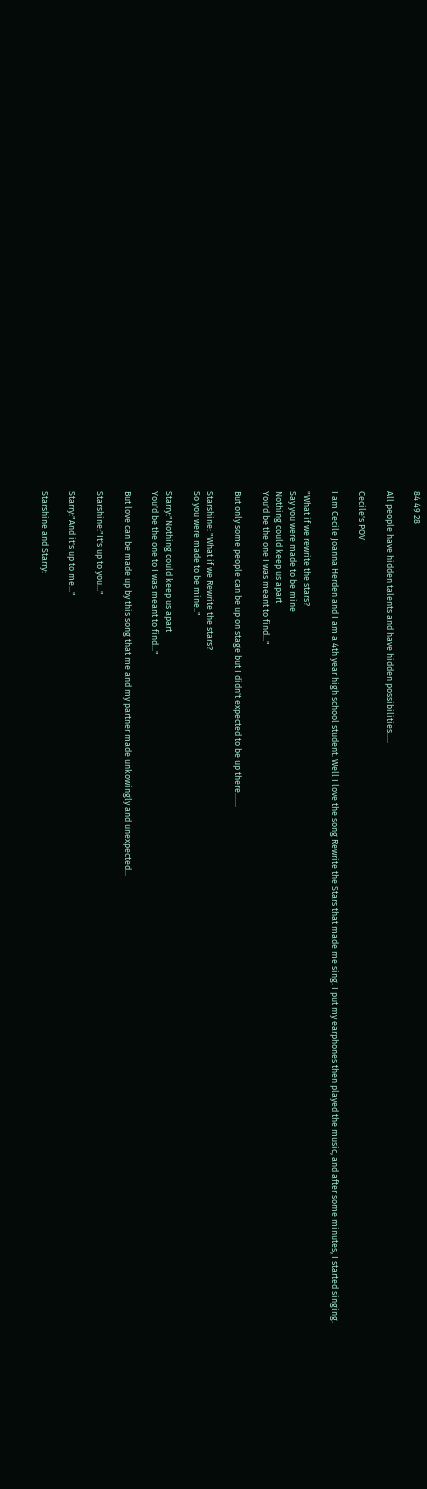84 49 28

All people have hidden talents and have hidden possibilities.....

Cecile's POV

I am Cecile Joanna Herden and I am a 4th year high school student. Well I love the song Rewrite the Stars that made me sing. I put my earphones then played the music, and after some minutes, I started singing.

"What if we rewrite the stars?
Say you were made to be mine
Nothing could keep us apart
You'd be the one I was meant to find..."

But only some people can be up on stage but I didn't expected to be up there.......

Starshine: "What if we Rewrite the stars?
So you were made to be mine.."

Starry:"Nothing could keep us apart
You'd be the one to I was meant to find..."

But love can be made up by this song that me and my partner made unkowingly and unexpected...

Starshine:"It's up to you..."

Starry:"And it's up to me..."

Starshine and Starry: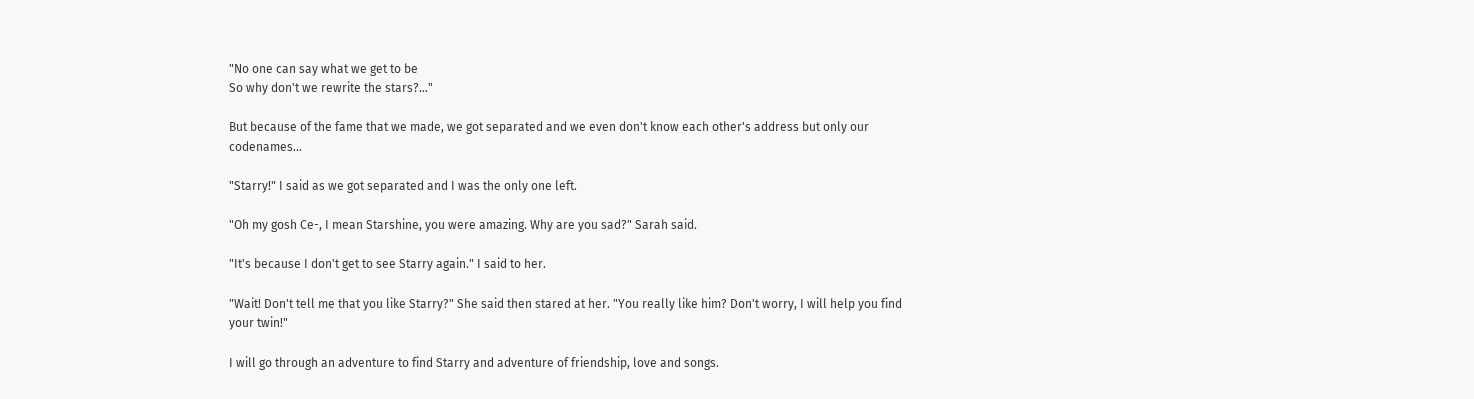"No one can say what we get to be
So why don't we rewrite the stars?..."

But because of the fame that we made, we got separated and we even don't know each other's address but only our codenames...

"Starry!" I said as we got separated and I was the only one left.

"Oh my gosh Ce-, I mean Starshine, you were amazing. Why are you sad?" Sarah said.

"It's because I don't get to see Starry again." I said to her.

"Wait! Don't tell me that you like Starry?" She said then stared at her. "You really like him? Don't worry, I will help you find your twin!"

I will go through an adventure to find Starry and adventure of friendship, love and songs.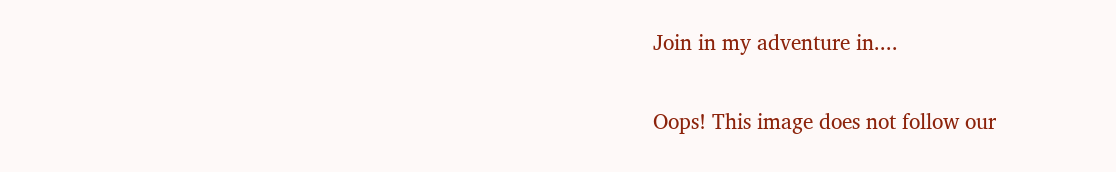Join in my adventure in....

Oops! This image does not follow our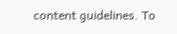content guidelines. To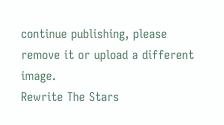continue publishing, please remove it or upload a different image.
Rewrite The Stars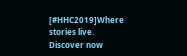[#HHC2019]Where stories live. Discover now